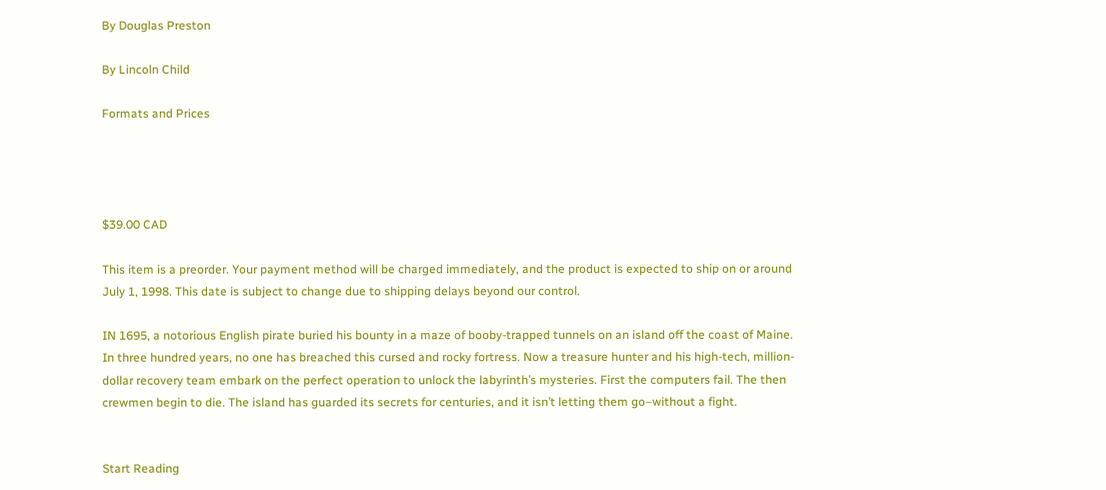By Douglas Preston

By Lincoln Child

Formats and Prices




$39.00 CAD

This item is a preorder. Your payment method will be charged immediately, and the product is expected to ship on or around July 1, 1998. This date is subject to change due to shipping delays beyond our control.

IN 1695, a notorious English pirate buried his bounty in a maze of booby-trapped tunnels on an island off the coast of Maine. In three hundred years, no one has breached this cursed and rocky fortress. Now a treasure hunter and his high-tech, million-dollar recovery team embark on the perfect operation to unlock the labyrinth’s mysteries. First the computers fail. The then crewmen begin to die. The island has guarded its secrets for centuries, and it isn’t letting them go–without a fight.


Start Reading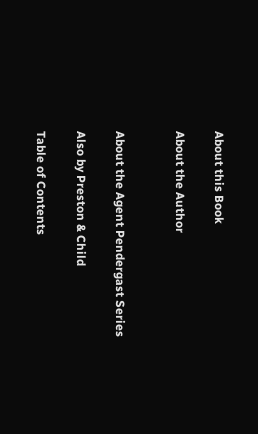About this Book

About the Author


About the Agent Pendergast Series

Also by Preston & Child

Table of Contents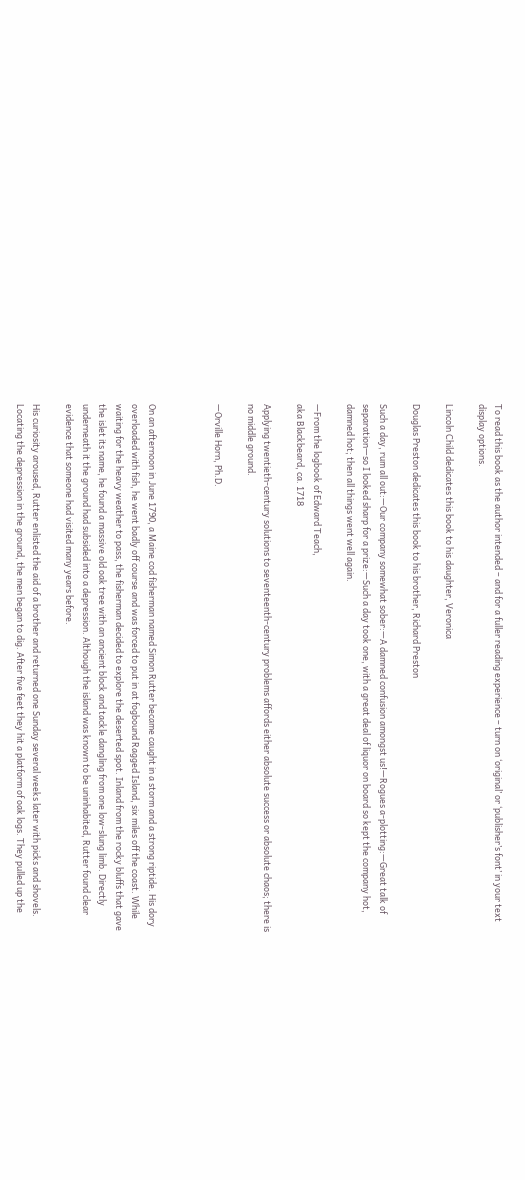To read this book as the author intended – and for a fuller reading experience – turn on ‘original’ or ‘publisher’s font’ in your text display options.

Lincoln Child dedicates this book to his daughter, Veronica

Douglas Preston dedicates this book to his brother, Richard Preston

Such a day, rum all out:—Our company somewhat sober:—A damned confusion amongst us!—Rogues a-plotting:—Great talk of separation—so I looked sharp for a prize:—Such a day took one, with a great deal of liquor on board so kept the company hot, damned hot; then all things went well again.

—From the logbook of Edward Teach,
aka Blackbeard, ca. 1718

Applying twentieth-century solutions to seventeenth-century problems affords either absolute success or absolute chaos; there is no middle ground.

—Orville Horn, Ph.D.



On an afternoon in June 1790, a Maine cod fisherman named Simon Rutter became caught in a storm and a strong riptide. His dory overloaded with fish, he went badly off course and was forced to put in at fogbound Ragged Island, six miles off the coast. While waiting for the heavy weather to pass, the fisherman decided to explore the deserted spot. Inland from the rocky bluffs that gave the islet its name, he found a massive old oak tree with an ancient block and tackle dangling from one low-slung limb. Directly underneath it the ground had subsided into a depression. Although the island was known to be uninhabited, Rutter found clear evidence that someone had visited many years before.

His curiosity aroused, Rutter enlisted the aid of a brother and returned one Sunday several weeks later with picks and shovels. Locating the depression in the ground, the men began to dig. After five feet they hit a platform of oak logs. They pulled up the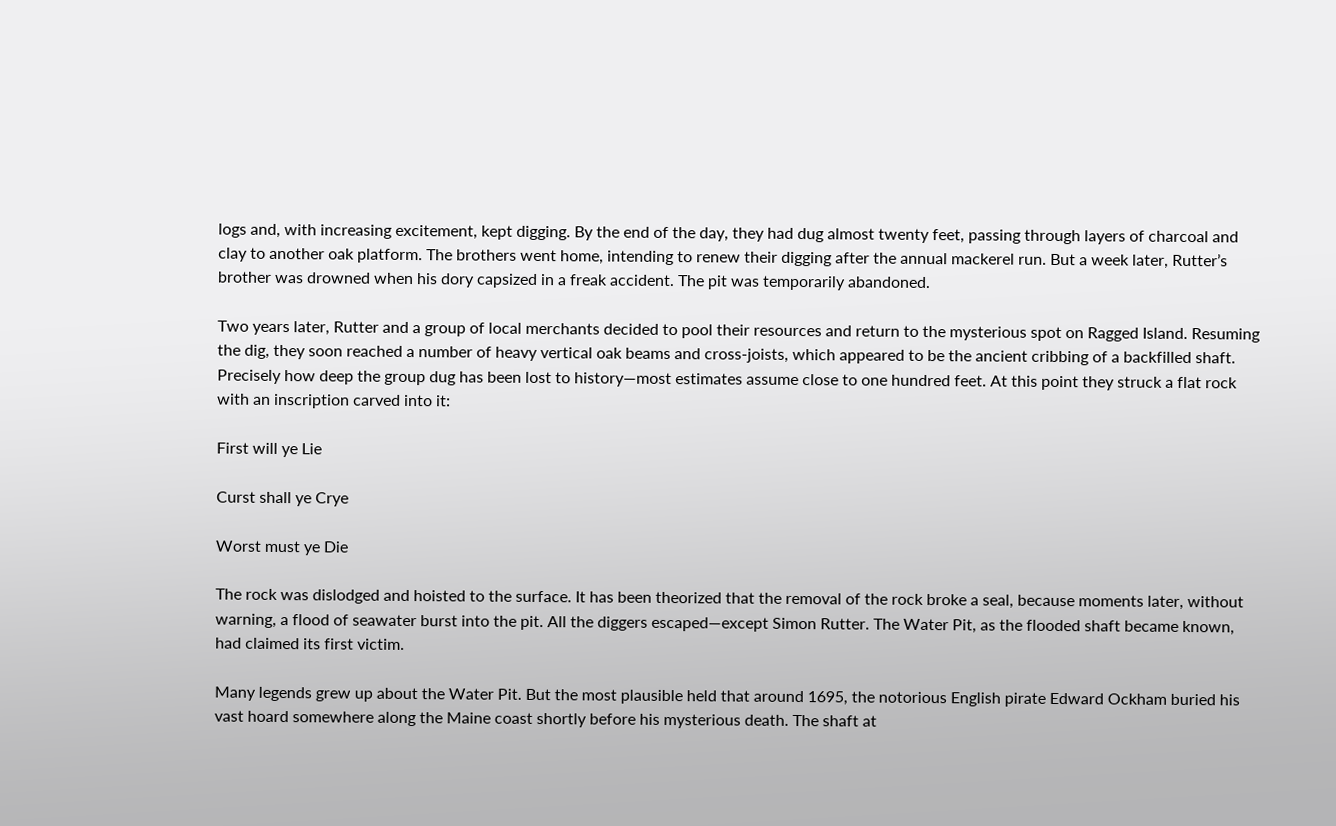logs and, with increasing excitement, kept digging. By the end of the day, they had dug almost twenty feet, passing through layers of charcoal and clay to another oak platform. The brothers went home, intending to renew their digging after the annual mackerel run. But a week later, Rutter’s brother was drowned when his dory capsized in a freak accident. The pit was temporarily abandoned.

Two years later, Rutter and a group of local merchants decided to pool their resources and return to the mysterious spot on Ragged Island. Resuming the dig, they soon reached a number of heavy vertical oak beams and cross-joists, which appeared to be the ancient cribbing of a backfilled shaft. Precisely how deep the group dug has been lost to history—most estimates assume close to one hundred feet. At this point they struck a flat rock with an inscription carved into it:

First will ye Lie

Curst shall ye Crye

Worst must ye Die

The rock was dislodged and hoisted to the surface. It has been theorized that the removal of the rock broke a seal, because moments later, without warning, a flood of seawater burst into the pit. All the diggers escaped—except Simon Rutter. The Water Pit, as the flooded shaft became known, had claimed its first victim.

Many legends grew up about the Water Pit. But the most plausible held that around 1695, the notorious English pirate Edward Ockham buried his vast hoard somewhere along the Maine coast shortly before his mysterious death. The shaft at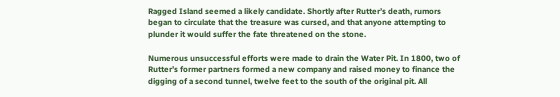Ragged Island seemed a likely candidate. Shortly after Rutter’s death, rumors began to circulate that the treasure was cursed, and that anyone attempting to plunder it would suffer the fate threatened on the stone.

Numerous unsuccessful efforts were made to drain the Water Pit. In 1800, two of Rutter’s former partners formed a new company and raised money to finance the digging of a second tunnel, twelve feet to the south of the original pit. All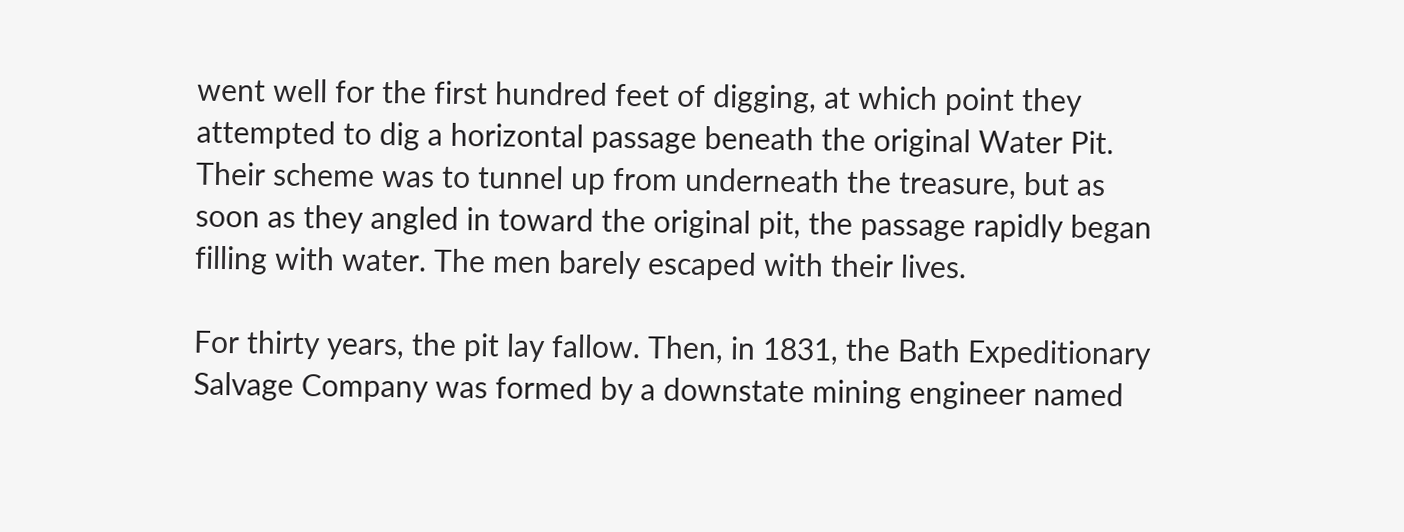went well for the first hundred feet of digging, at which point they attempted to dig a horizontal passage beneath the original Water Pit. Their scheme was to tunnel up from underneath the treasure, but as soon as they angled in toward the original pit, the passage rapidly began filling with water. The men barely escaped with their lives.

For thirty years, the pit lay fallow. Then, in 1831, the Bath Expeditionary Salvage Company was formed by a downstate mining engineer named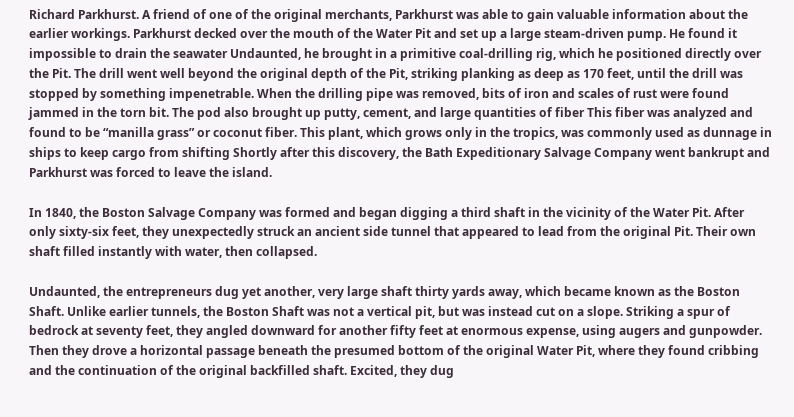Richard Parkhurst. A friend of one of the original merchants, Parkhurst was able to gain valuable information about the earlier workings. Parkhurst decked over the mouth of the Water Pit and set up a large steam-driven pump. He found it impossible to drain the seawater Undaunted, he brought in a primitive coal-drilling rig, which he positioned directly over the Pit. The drill went well beyond the original depth of the Pit, striking planking as deep as 170 feet, until the drill was stopped by something impenetrable. When the drilling pipe was removed, bits of iron and scales of rust were found jammed in the torn bit. The pod also brought up putty, cement, and large quantities of fiber This fiber was analyzed and found to be “manilla grass” or coconut fiber. This plant, which grows only in the tropics, was commonly used as dunnage in ships to keep cargo from shifting Shortly after this discovery, the Bath Expeditionary Salvage Company went bankrupt and Parkhurst was forced to leave the island.

In 1840, the Boston Salvage Company was formed and began digging a third shaft in the vicinity of the Water Pit. After only sixty-six feet, they unexpectedly struck an ancient side tunnel that appeared to lead from the original Pit. Their own shaft filled instantly with water, then collapsed.

Undaunted, the entrepreneurs dug yet another, very large shaft thirty yards away, which became known as the Boston Shaft. Unlike earlier tunnels, the Boston Shaft was not a vertical pit, but was instead cut on a slope. Striking a spur of bedrock at seventy feet, they angled downward for another fifty feet at enormous expense, using augers and gunpowder. Then they drove a horizontal passage beneath the presumed bottom of the original Water Pit, where they found cribbing and the continuation of the original backfilled shaft. Excited, they dug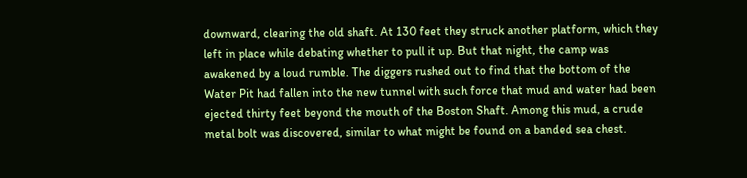downward, clearing the old shaft. At 130 feet they struck another platform, which they left in place while debating whether to pull it up. But that night, the camp was awakened by a loud rumble. The diggers rushed out to find that the bottom of the Water Pit had fallen into the new tunnel with such force that mud and water had been ejected thirty feet beyond the mouth of the Boston Shaft. Among this mud, a crude metal bolt was discovered, similar to what might be found on a banded sea chest.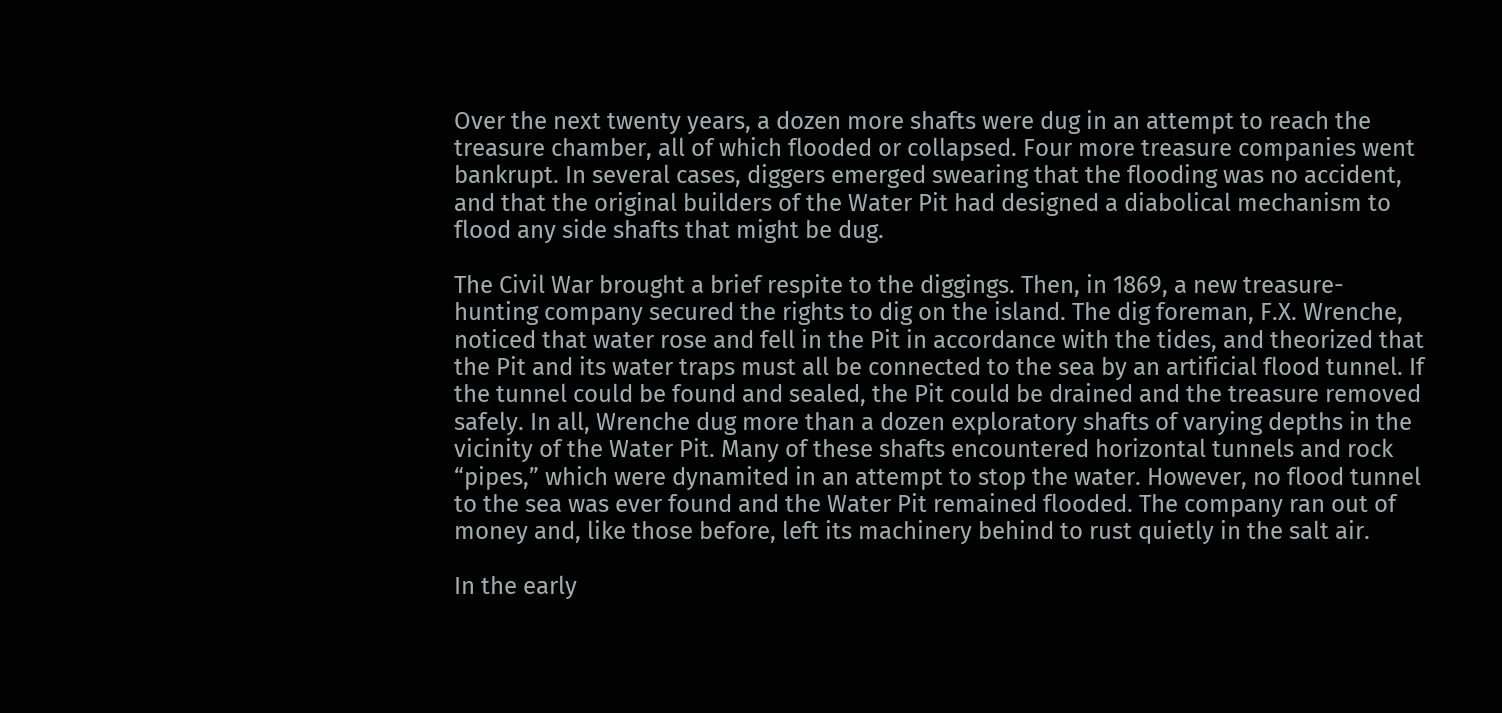Over the next twenty years, a dozen more shafts were dug in an attempt to reach the treasure chamber, all of which flooded or collapsed. Four more treasure companies went bankrupt. In several cases, diggers emerged swearing that the flooding was no accident, and that the original builders of the Water Pit had designed a diabolical mechanism to flood any side shafts that might be dug.

The Civil War brought a brief respite to the diggings. Then, in 1869, a new treasure-hunting company secured the rights to dig on the island. The dig foreman, F.X. Wrenche, noticed that water rose and fell in the Pit in accordance with the tides, and theorized that the Pit and its water traps must all be connected to the sea by an artificial flood tunnel. If the tunnel could be found and sealed, the Pit could be drained and the treasure removed safely. In all, Wrenche dug more than a dozen exploratory shafts of varying depths in the vicinity of the Water Pit. Many of these shafts encountered horizontal tunnels and rock “pipes,” which were dynamited in an attempt to stop the water. However, no flood tunnel to the sea was ever found and the Water Pit remained flooded. The company ran out of money and, like those before, left its machinery behind to rust quietly in the salt air.

In the early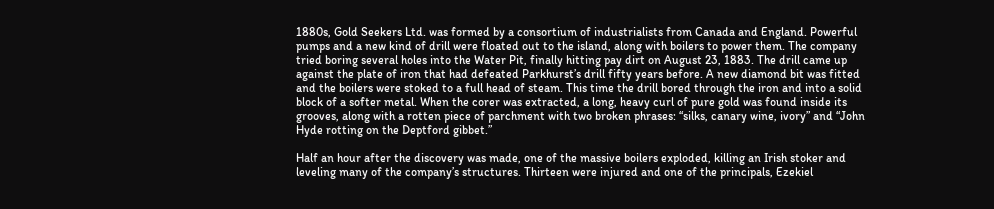1880s, Gold Seekers Ltd. was formed by a consortium of industrialists from Canada and England. Powerful pumps and a new kind of drill were floated out to the island, along with boilers to power them. The company tried boring several holes into the Water Pit, finally hitting pay dirt on August 23, 1883. The drill came up against the plate of iron that had defeated Parkhurst’s drill fifty years before. A new diamond bit was fitted and the boilers were stoked to a full head of steam. This time the drill bored through the iron and into a solid block of a softer metal. When the corer was extracted, a long, heavy curl of pure gold was found inside its grooves, along with a rotten piece of parchment with two broken phrases: “silks, canary wine, ivory” and “John Hyde rotting on the Deptford gibbet.”

Half an hour after the discovery was made, one of the massive boilers exploded, killing an Irish stoker and leveling many of the company’s structures. Thirteen were injured and one of the principals, Ezekiel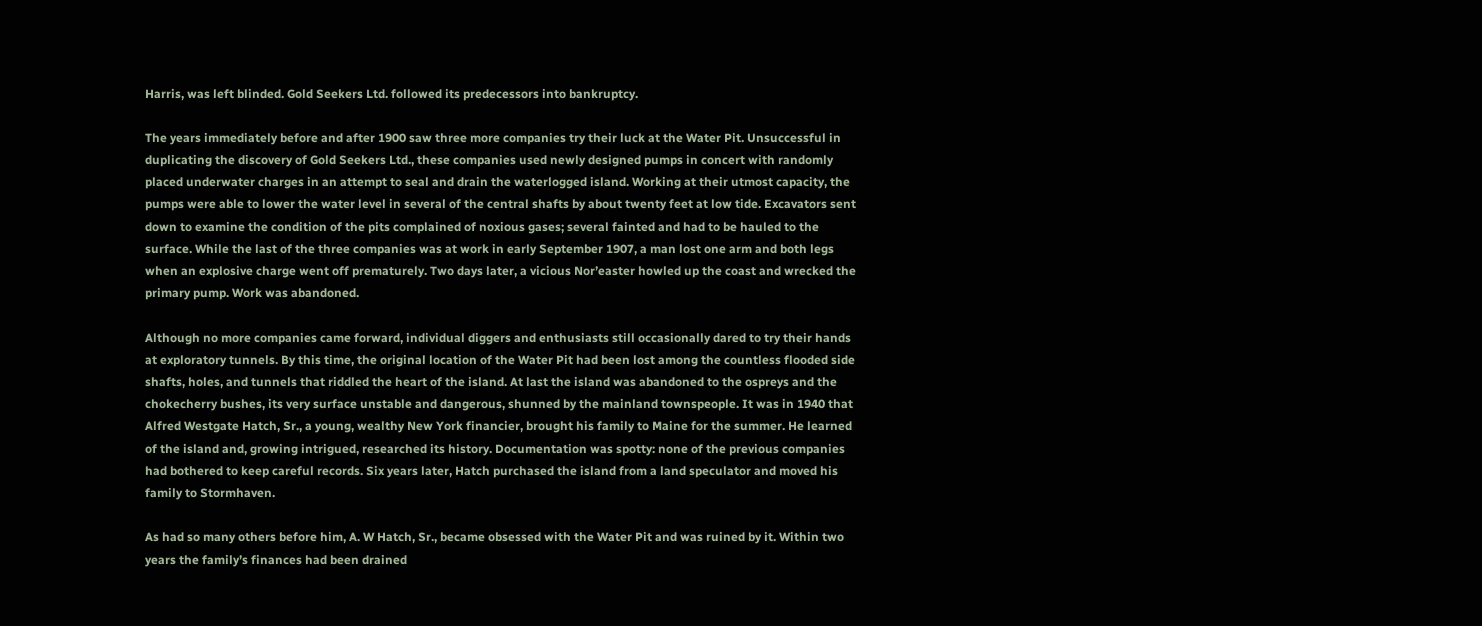Harris, was left blinded. Gold Seekers Ltd. followed its predecessors into bankruptcy.

The years immediately before and after 1900 saw three more companies try their luck at the Water Pit. Unsuccessful in duplicating the discovery of Gold Seekers Ltd., these companies used newly designed pumps in concert with randomly placed underwater charges in an attempt to seal and drain the waterlogged island. Working at their utmost capacity, the pumps were able to lower the water level in several of the central shafts by about twenty feet at low tide. Excavators sent down to examine the condition of the pits complained of noxious gases; several fainted and had to be hauled to the surface. While the last of the three companies was at work in early September 1907, a man lost one arm and both legs when an explosive charge went off prematurely. Two days later, a vicious Nor’easter howled up the coast and wrecked the primary pump. Work was abandoned.

Although no more companies came forward, individual diggers and enthusiasts still occasionally dared to try their hands at exploratory tunnels. By this time, the original location of the Water Pit had been lost among the countless flooded side shafts, holes, and tunnels that riddled the heart of the island. At last the island was abandoned to the ospreys and the chokecherry bushes, its very surface unstable and dangerous, shunned by the mainland townspeople. It was in 1940 that Alfred Westgate Hatch, Sr., a young, wealthy New York financier, brought his family to Maine for the summer. He learned of the island and, growing intrigued, researched its history. Documentation was spotty: none of the previous companies had bothered to keep careful records. Six years later, Hatch purchased the island from a land speculator and moved his family to Stormhaven.

As had so many others before him, A. W Hatch, Sr., became obsessed with the Water Pit and was ruined by it. Within two years the family’s finances had been drained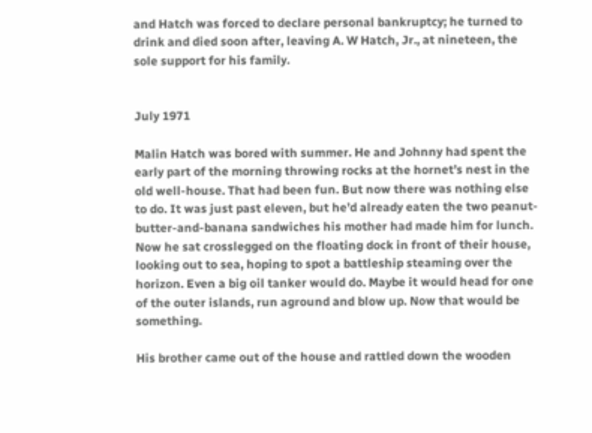and Hatch was forced to declare personal bankruptcy; he turned to drink and died soon after, leaving A. W Hatch, Jr., at nineteen, the sole support for his family.


July 1971

Malin Hatch was bored with summer. He and Johnny had spent the early part of the morning throwing rocks at the hornet’s nest in the old well-house. That had been fun. But now there was nothing else to do. It was just past eleven, but he’d already eaten the two peanut-butter-and-banana sandwiches his mother had made him for lunch. Now he sat crosslegged on the floating dock in front of their house, looking out to sea, hoping to spot a battleship steaming over the horizon. Even a big oil tanker would do. Maybe it would head for one of the outer islands, run aground and blow up. Now that would be something.

His brother came out of the house and rattled down the wooden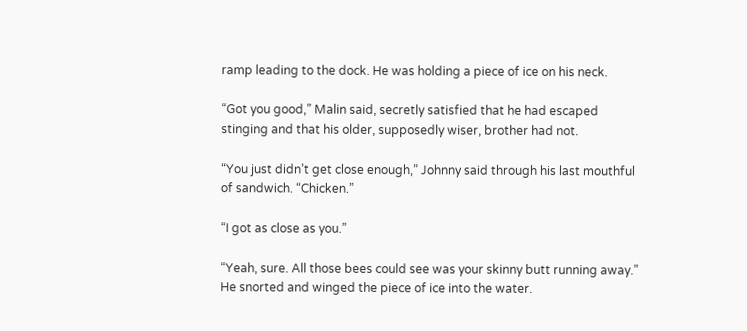ramp leading to the dock. He was holding a piece of ice on his neck.

“Got you good,” Malin said, secretly satisfied that he had escaped stinging and that his older, supposedly wiser, brother had not.

“You just didn’t get close enough,” Johnny said through his last mouthful of sandwich. “Chicken.”

“I got as close as you.”

“Yeah, sure. All those bees could see was your skinny butt running away.” He snorted and winged the piece of ice into the water.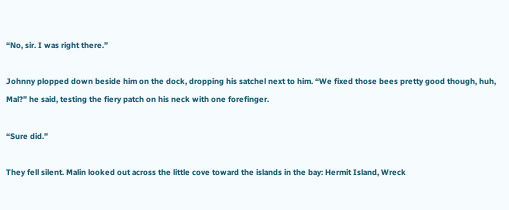“No, sir. I was right there.”

Johnny plopped down beside him on the dock, dropping his satchel next to him. “We fixed those bees pretty good though, huh, Mal?” he said, testing the fiery patch on his neck with one forefinger.

“Sure did.”

They fell silent. Malin looked out across the little cove toward the islands in the bay: Hermit Island, Wreck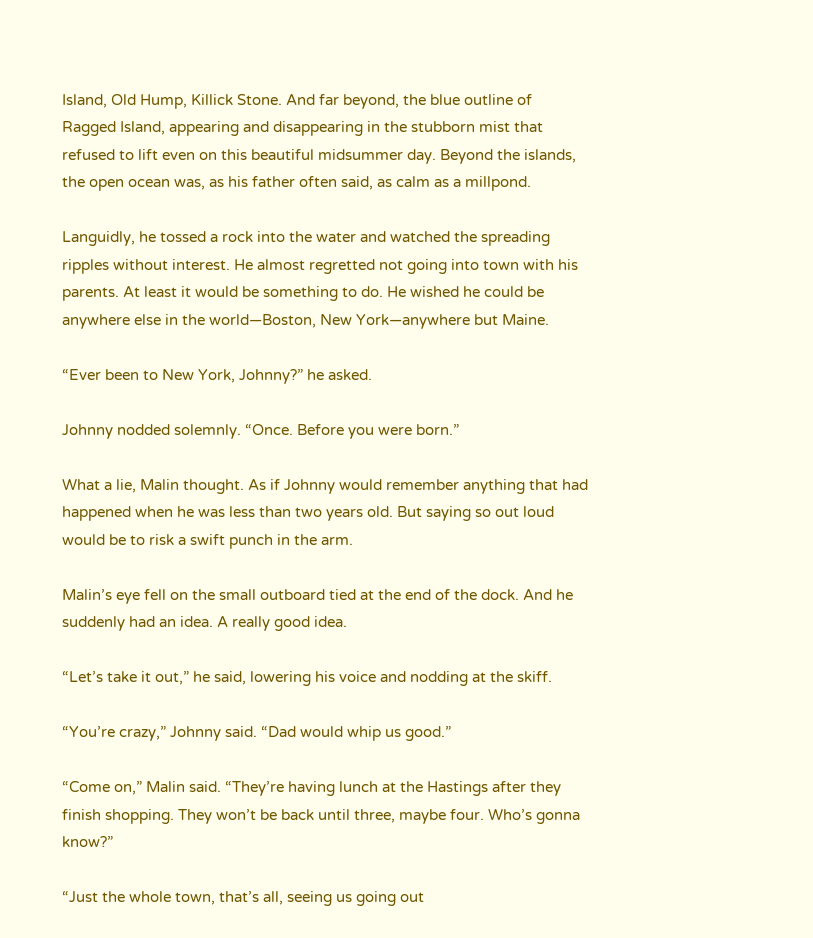Island, Old Hump, Killick Stone. And far beyond, the blue outline of Ragged Island, appearing and disappearing in the stubborn mist that refused to lift even on this beautiful midsummer day. Beyond the islands, the open ocean was, as his father often said, as calm as a millpond.

Languidly, he tossed a rock into the water and watched the spreading ripples without interest. He almost regretted not going into town with his parents. At least it would be something to do. He wished he could be anywhere else in the world—Boston, New York—anywhere but Maine.

“Ever been to New York, Johnny?” he asked.

Johnny nodded solemnly. “Once. Before you were born.”

What a lie, Malin thought. As if Johnny would remember anything that had happened when he was less than two years old. But saying so out loud would be to risk a swift punch in the arm.

Malin’s eye fell on the small outboard tied at the end of the dock. And he suddenly had an idea. A really good idea.

“Let’s take it out,” he said, lowering his voice and nodding at the skiff.

“You’re crazy,” Johnny said. “Dad would whip us good.”

“Come on,” Malin said. “They’re having lunch at the Hastings after they finish shopping. They won’t be back until three, maybe four. Who’s gonna know?”

“Just the whole town, that’s all, seeing us going out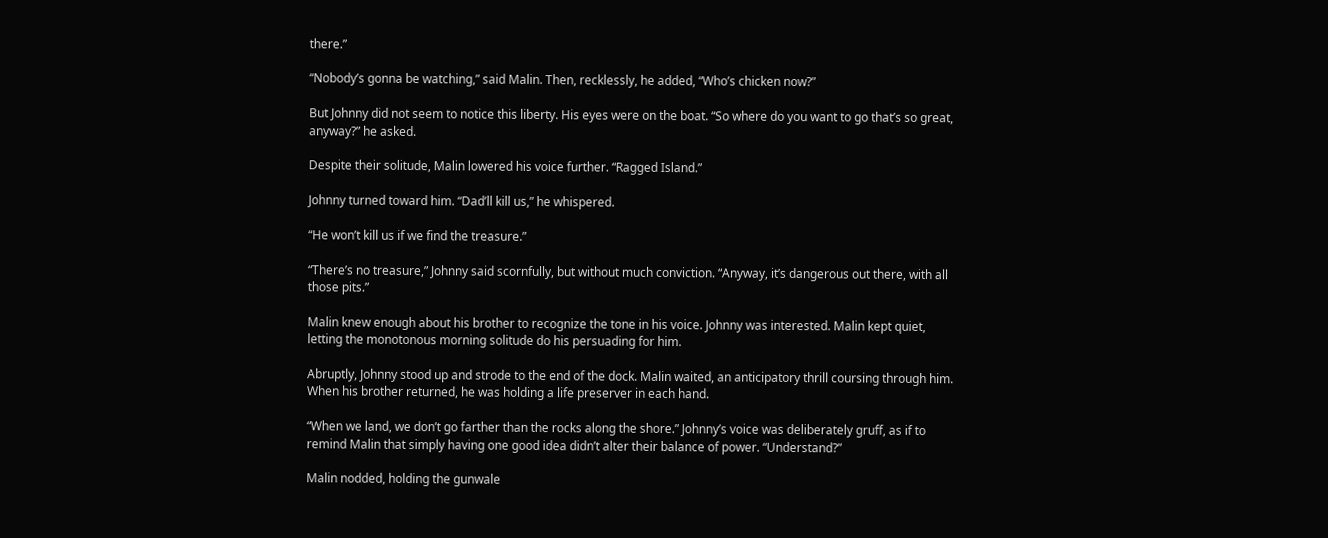there.”

“Nobody’s gonna be watching,” said Malin. Then, recklessly, he added, “Who’s chicken now?”

But Johnny did not seem to notice this liberty. His eyes were on the boat. “So where do you want to go that’s so great, anyway?” he asked.

Despite their solitude, Malin lowered his voice further. “Ragged Island.”

Johnny turned toward him. “Dad’ll kill us,” he whispered.

“He won’t kill us if we find the treasure.”

“There’s no treasure,” Johnny said scornfully, but without much conviction. “Anyway, it’s dangerous out there, with all those pits.”

Malin knew enough about his brother to recognize the tone in his voice. Johnny was interested. Malin kept quiet, letting the monotonous morning solitude do his persuading for him.

Abruptly, Johnny stood up and strode to the end of the dock. Malin waited, an anticipatory thrill coursing through him. When his brother returned, he was holding a life preserver in each hand.

“When we land, we don’t go farther than the rocks along the shore.” Johnny’s voice was deliberately gruff, as if to remind Malin that simply having one good idea didn’t alter their balance of power. “Understand?”

Malin nodded, holding the gunwale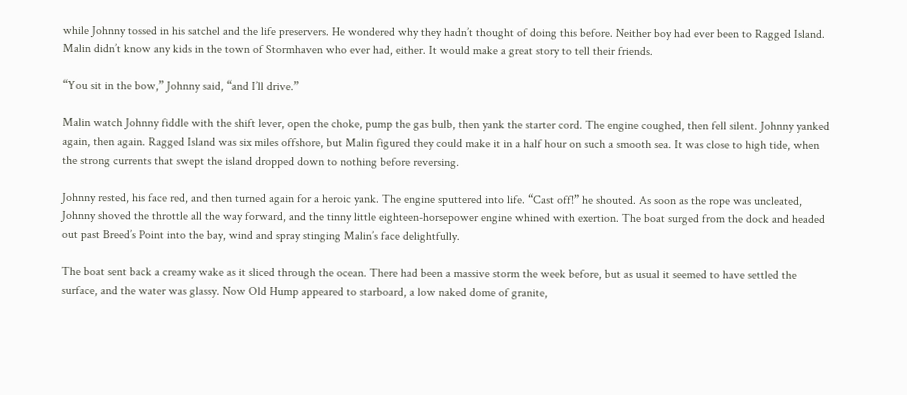while Johnny tossed in his satchel and the life preservers. He wondered why they hadn’t thought of doing this before. Neither boy had ever been to Ragged Island. Malin didn’t know any kids in the town of Stormhaven who ever had, either. It would make a great story to tell their friends.

“You sit in the bow,” Johnny said, “and I’ll drive.”

Malin watch Johnny fiddle with the shift lever, open the choke, pump the gas bulb, then yank the starter cord. The engine coughed, then fell silent. Johnny yanked again, then again. Ragged Island was six miles offshore, but Malin figured they could make it in a half hour on such a smooth sea. It was close to high tide, when the strong currents that swept the island dropped down to nothing before reversing.

Johnny rested, his face red, and then turned again for a heroic yank. The engine sputtered into life. “Cast off!” he shouted. As soon as the rope was uncleated, Johnny shoved the throttle all the way forward, and the tinny little eighteen-horsepower engine whined with exertion. The boat surged from the dock and headed out past Breed’s Point into the bay, wind and spray stinging Malin’s face delightfully.

The boat sent back a creamy wake as it sliced through the ocean. There had been a massive storm the week before, but as usual it seemed to have settled the surface, and the water was glassy. Now Old Hump appeared to starboard, a low naked dome of granite,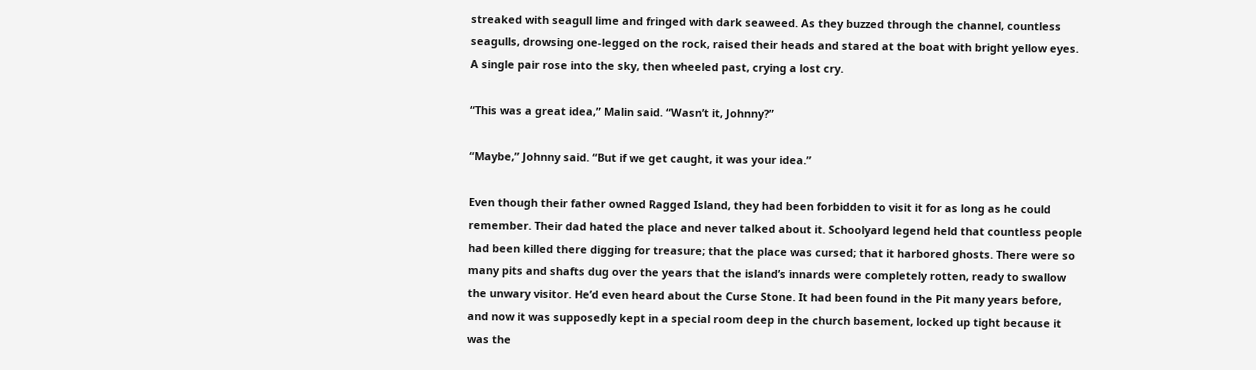streaked with seagull lime and fringed with dark seaweed. As they buzzed through the channel, countless seagulls, drowsing one-legged on the rock, raised their heads and stared at the boat with bright yellow eyes. A single pair rose into the sky, then wheeled past, crying a lost cry.

“This was a great idea,” Malin said. “Wasn’t it, Johnny?”

“Maybe,” Johnny said. “But if we get caught, it was your idea.”

Even though their father owned Ragged Island, they had been forbidden to visit it for as long as he could remember. Their dad hated the place and never talked about it. Schoolyard legend held that countless people had been killed there digging for treasure; that the place was cursed; that it harbored ghosts. There were so many pits and shafts dug over the years that the island’s innards were completely rotten, ready to swallow the unwary visitor. He’d even heard about the Curse Stone. It had been found in the Pit many years before, and now it was supposedly kept in a special room deep in the church basement, locked up tight because it was the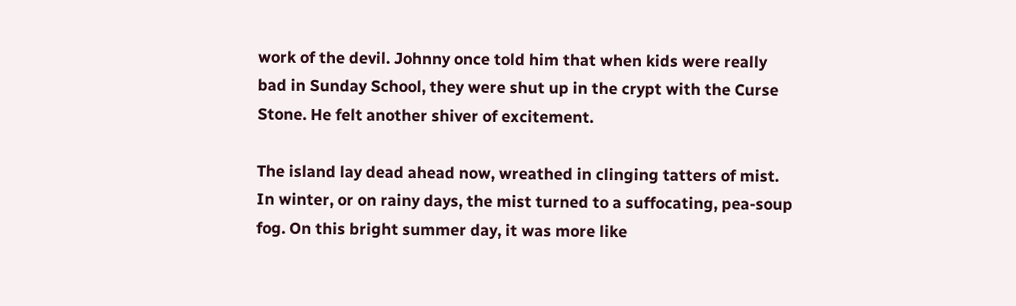work of the devil. Johnny once told him that when kids were really bad in Sunday School, they were shut up in the crypt with the Curse Stone. He felt another shiver of excitement.

The island lay dead ahead now, wreathed in clinging tatters of mist. In winter, or on rainy days, the mist turned to a suffocating, pea-soup fog. On this bright summer day, it was more like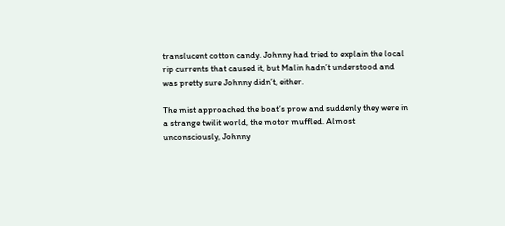translucent cotton candy. Johnny had tried to explain the local rip currents that caused it, but Malin hadn’t understood and was pretty sure Johnny didn’t, either.

The mist approached the boat’s prow and suddenly they were in a strange twilit world, the motor muffled. Almost unconsciously, Johnny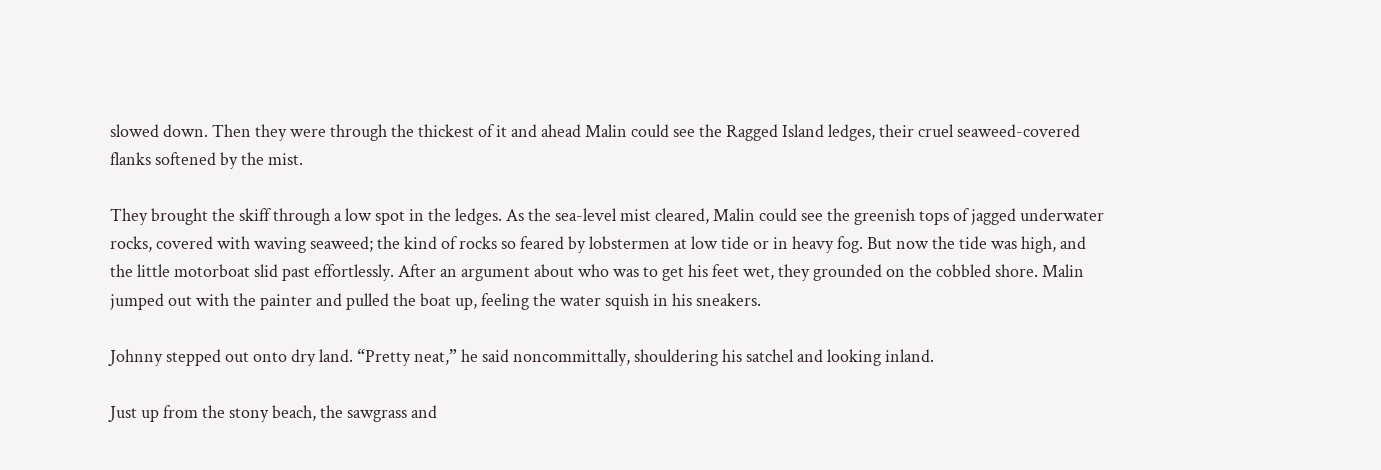slowed down. Then they were through the thickest of it and ahead Malin could see the Ragged Island ledges, their cruel seaweed-covered flanks softened by the mist.

They brought the skiff through a low spot in the ledges. As the sea-level mist cleared, Malin could see the greenish tops of jagged underwater rocks, covered with waving seaweed; the kind of rocks so feared by lobstermen at low tide or in heavy fog. But now the tide was high, and the little motorboat slid past effortlessly. After an argument about who was to get his feet wet, they grounded on the cobbled shore. Malin jumped out with the painter and pulled the boat up, feeling the water squish in his sneakers.

Johnny stepped out onto dry land. “Pretty neat,” he said noncommittally, shouldering his satchel and looking inland.

Just up from the stony beach, the sawgrass and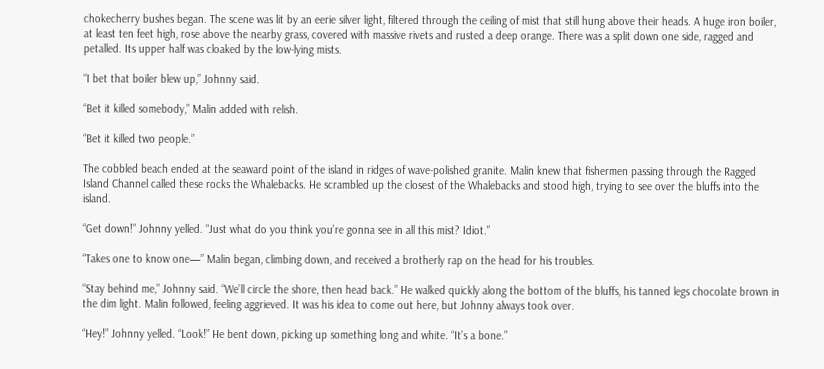chokecherry bushes began. The scene was lit by an eerie silver light, filtered through the ceiling of mist that still hung above their heads. A huge iron boiler, at least ten feet high, rose above the nearby grass, covered with massive rivets and rusted a deep orange. There was a split down one side, ragged and petalled. Its upper half was cloaked by the low-lying mists.

“I bet that boiler blew up,” Johnny said.

“Bet it killed somebody,” Malin added with relish.

“Bet it killed two people.”

The cobbled beach ended at the seaward point of the island in ridges of wave-polished granite. Malin knew that fishermen passing through the Ragged Island Channel called these rocks the Whalebacks. He scrambled up the closest of the Whalebacks and stood high, trying to see over the bluffs into the island.

“Get down!” Johnny yelled. “Just what do you think you’re gonna see in all this mist? Idiot.”

“Takes one to know one—” Malin began, climbing down, and received a brotherly rap on the head for his troubles.

“Stay behind me,” Johnny said. “We’ll circle the shore, then head back.” He walked quickly along the bottom of the bluffs, his tanned legs chocolate brown in the dim light. Malin followed, feeling aggrieved. It was his idea to come out here, but Johnny always took over.

“Hey!” Johnny yelled. “Look!” He bent down, picking up something long and white. “It’s a bone.”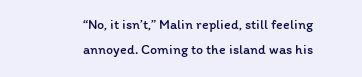“No, it isn’t,” Malin replied, still feeling annoyed. Coming to the island was his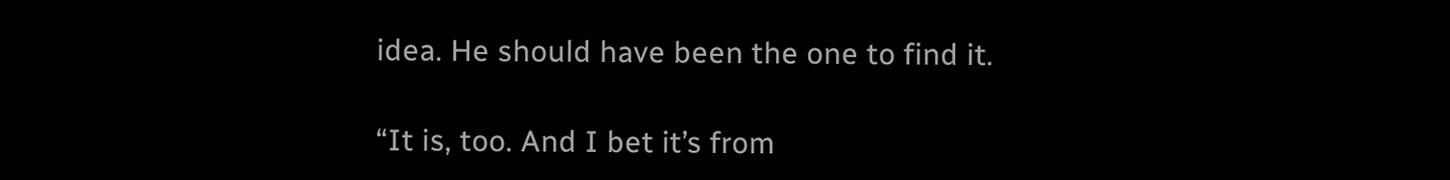idea. He should have been the one to find it.

“It is, too. And I bet it’s from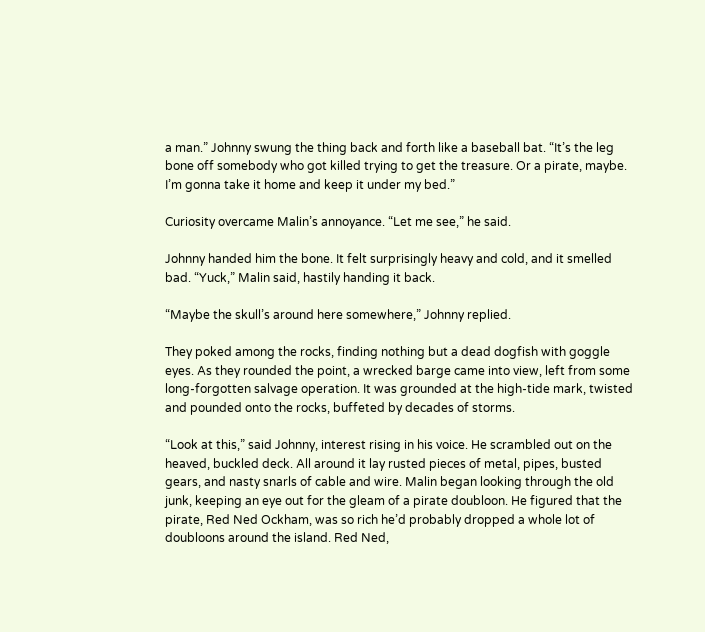a man.” Johnny swung the thing back and forth like a baseball bat. “It’s the leg bone off somebody who got killed trying to get the treasure. Or a pirate, maybe. I’m gonna take it home and keep it under my bed.”

Curiosity overcame Malin’s annoyance. “Let me see,” he said.

Johnny handed him the bone. It felt surprisingly heavy and cold, and it smelled bad. “Yuck,” Malin said, hastily handing it back.

“Maybe the skull’s around here somewhere,” Johnny replied.

They poked among the rocks, finding nothing but a dead dogfish with goggle eyes. As they rounded the point, a wrecked barge came into view, left from some long-forgotten salvage operation. It was grounded at the high-tide mark, twisted and pounded onto the rocks, buffeted by decades of storms.

“Look at this,” said Johnny, interest rising in his voice. He scrambled out on the heaved, buckled deck. All around it lay rusted pieces of metal, pipes, busted gears, and nasty snarls of cable and wire. Malin began looking through the old junk, keeping an eye out for the gleam of a pirate doubloon. He figured that the pirate, Red Ned Ockham, was so rich he’d probably dropped a whole lot of doubloons around the island. Red Ned,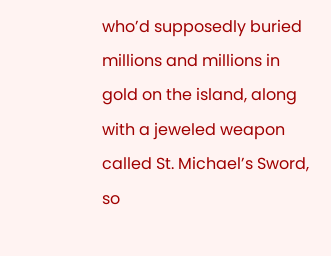who’d supposedly buried millions and millions in gold on the island, along with a jeweled weapon called St. Michael’s Sword, so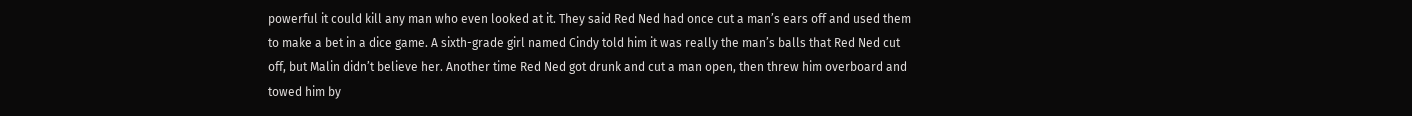powerful it could kill any man who even looked at it. They said Red Ned had once cut a man’s ears off and used them to make a bet in a dice game. A sixth-grade girl named Cindy told him it was really the man’s balls that Red Ned cut off, but Malin didn’t believe her. Another time Red Ned got drunk and cut a man open, then threw him overboard and towed him by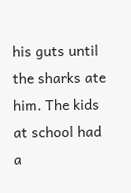his guts until the sharks ate him. The kids at school had a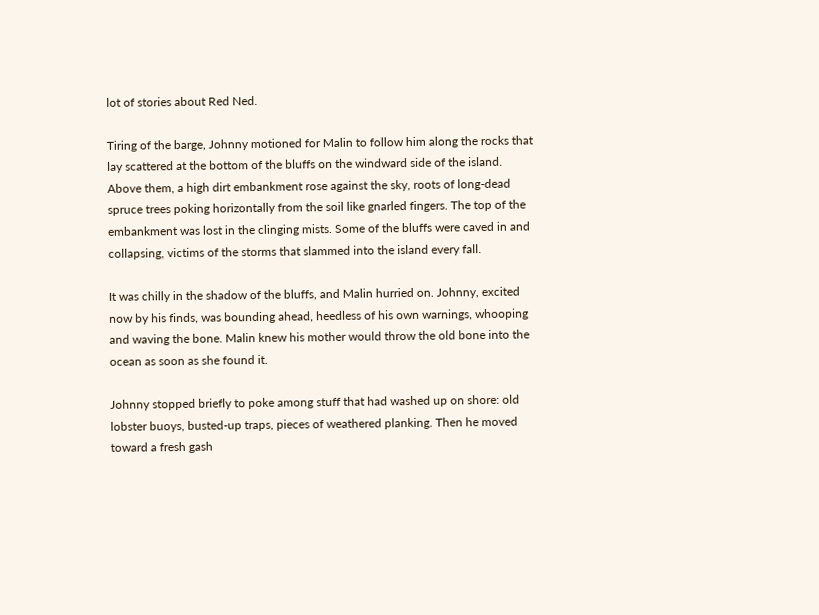lot of stories about Red Ned.

Tiring of the barge, Johnny motioned for Malin to follow him along the rocks that lay scattered at the bottom of the bluffs on the windward side of the island. Above them, a high dirt embankment rose against the sky, roots of long-dead spruce trees poking horizontally from the soil like gnarled fingers. The top of the embankment was lost in the clinging mists. Some of the bluffs were caved in and collapsing, victims of the storms that slammed into the island every fall.

It was chilly in the shadow of the bluffs, and Malin hurried on. Johnny, excited now by his finds, was bounding ahead, heedless of his own warnings, whooping and waving the bone. Malin knew his mother would throw the old bone into the ocean as soon as she found it.

Johnny stopped briefly to poke among stuff that had washed up on shore: old lobster buoys, busted-up traps, pieces of weathered planking. Then he moved toward a fresh gash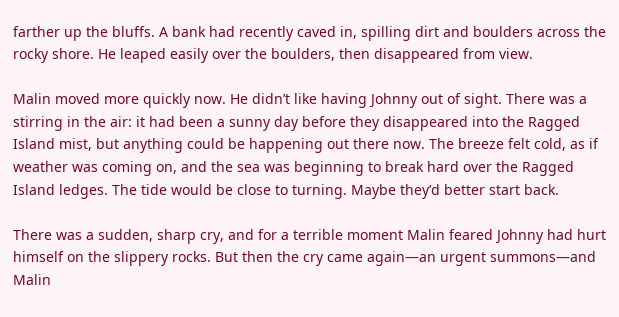farther up the bluffs. A bank had recently caved in, spilling dirt and boulders across the rocky shore. He leaped easily over the boulders, then disappeared from view.

Malin moved more quickly now. He didn’t like having Johnny out of sight. There was a stirring in the air: it had been a sunny day before they disappeared into the Ragged Island mist, but anything could be happening out there now. The breeze felt cold, as if weather was coming on, and the sea was beginning to break hard over the Ragged Island ledges. The tide would be close to turning. Maybe they’d better start back.

There was a sudden, sharp cry, and for a terrible moment Malin feared Johnny had hurt himself on the slippery rocks. But then the cry came again—an urgent summons—and Malin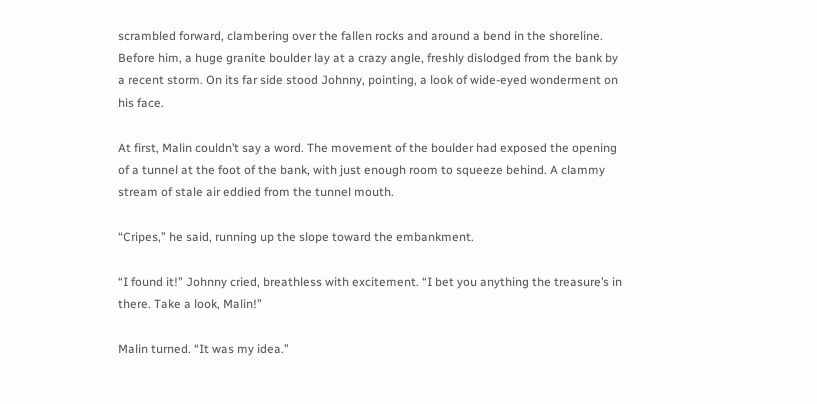scrambled forward, clambering over the fallen rocks and around a bend in the shoreline. Before him, a huge granite boulder lay at a crazy angle, freshly dislodged from the bank by a recent storm. On its far side stood Johnny, pointing, a look of wide-eyed wonderment on his face.

At first, Malin couldn’t say a word. The movement of the boulder had exposed the opening of a tunnel at the foot of the bank, with just enough room to squeeze behind. A clammy stream of stale air eddied from the tunnel mouth.

“Cripes,” he said, running up the slope toward the embankment.

“I found it!” Johnny cried, breathless with excitement. “I bet you anything the treasure’s in there. Take a look, Malin!”

Malin turned. “It was my idea.”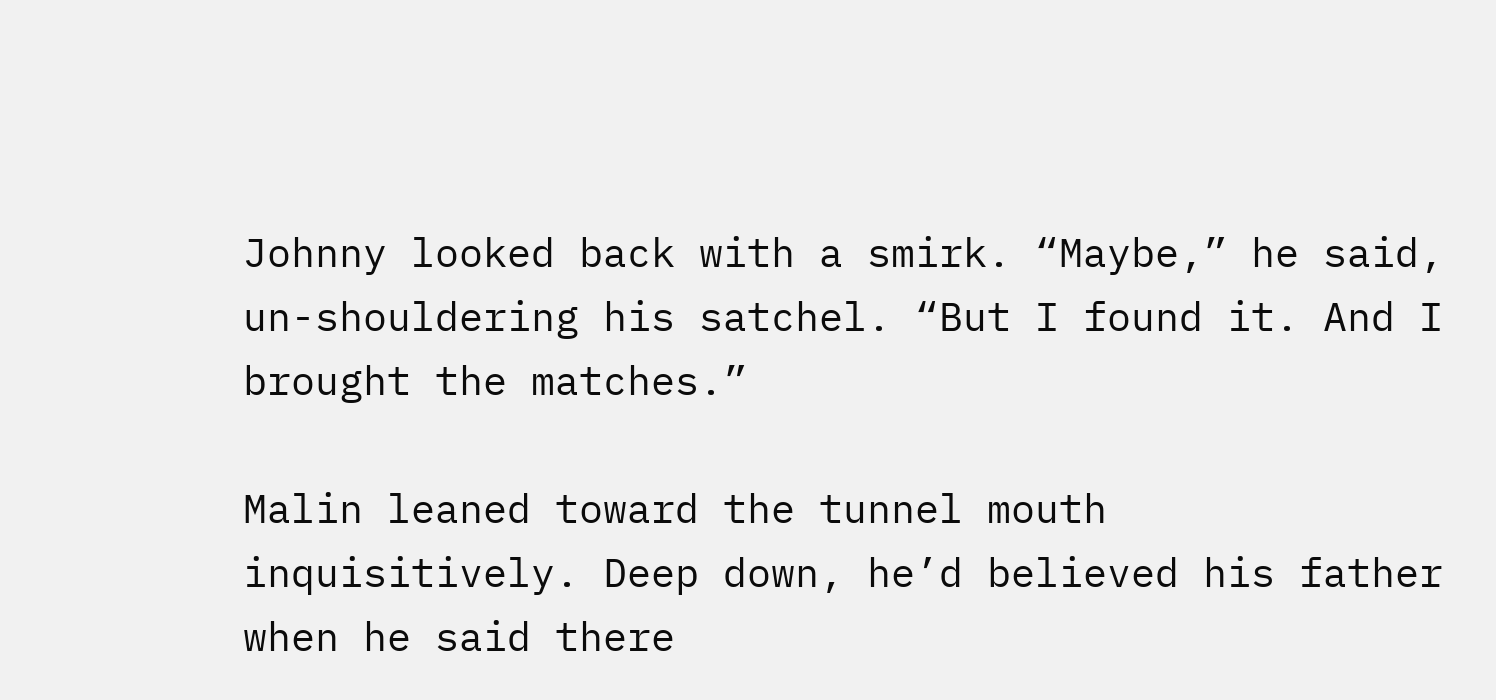Johnny looked back with a smirk. “Maybe,” he said, un-shouldering his satchel. “But I found it. And I brought the matches.”

Malin leaned toward the tunnel mouth inquisitively. Deep down, he’d believed his father when he said there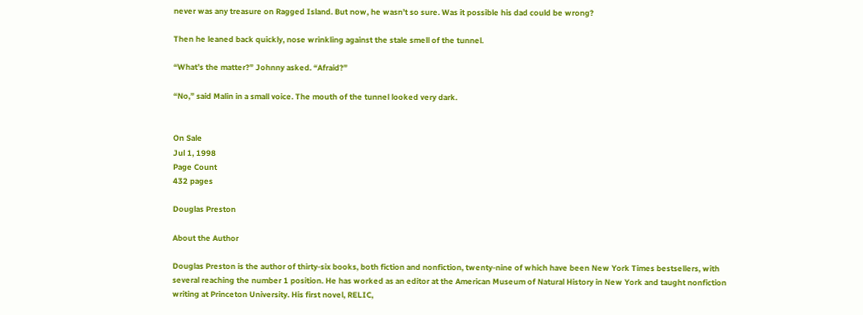never was any treasure on Ragged Island. But now, he wasn’t so sure. Was it possible his dad could be wrong?

Then he leaned back quickly, nose wrinkling against the stale smell of the tunnel.

“What’s the matter?” Johnny asked. “Afraid?”

“No,” said Malin in a small voice. The mouth of the tunnel looked very dark.


On Sale
Jul 1, 1998
Page Count
432 pages

Douglas Preston

About the Author

Douglas Preston is the author of thirty-six books, both fiction and nonfiction, twenty-nine of which have been New York Times bestsellers, with several reaching the number 1 position. He has worked as an editor at the American Museum of Natural History in New York and taught nonfiction writing at Princeton University. His first novel, RELIC,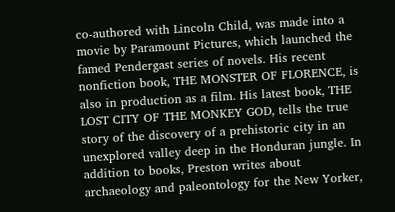co-authored with Lincoln Child, was made into a movie by Paramount Pictures, which launched the famed Pendergast series of novels. His recent nonfiction book, THE MONSTER OF FLORENCE, is also in production as a film. His latest book, THE LOST CITY OF THE MONKEY GOD, tells the true story of the discovery of a prehistoric city in an unexplored valley deep in the Honduran jungle. In addition to books, Preston writes about archaeology and paleontology for the New Yorker,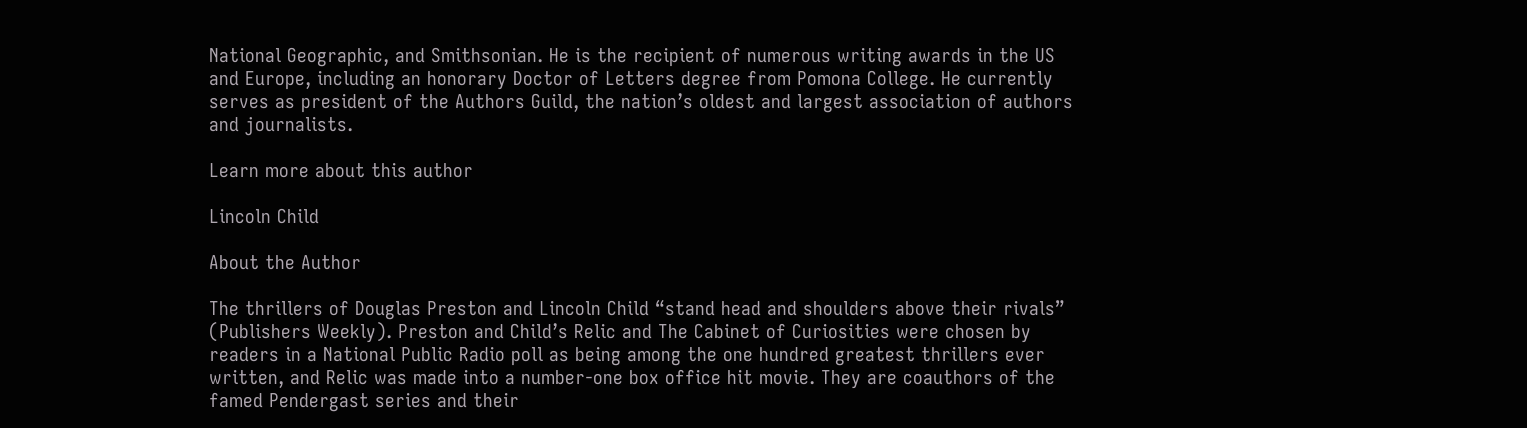National Geographic, and Smithsonian. He is the recipient of numerous writing awards in the US and Europe, including an honorary Doctor of Letters degree from Pomona College. He currently serves as president of the Authors Guild, the nation’s oldest and largest association of authors and journalists.

Learn more about this author

Lincoln Child

About the Author

The thrillers of Douglas Preston and Lincoln Child “stand head and shoulders above their rivals” (Publishers Weekly). Preston and Child’s Relic and The Cabinet of Curiosities were chosen by readers in a National Public Radio poll as being among the one hundred greatest thrillers ever written, and Relic was made into a number-one box office hit movie. They are coauthors of the famed Pendergast series and their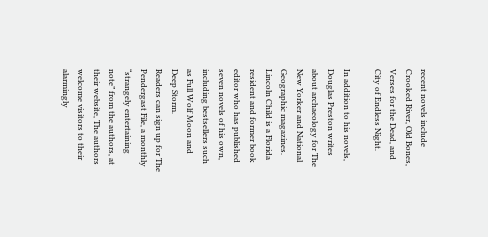recent novels include Crooked River, Old Bones, Verses for the Dead, and City of Endless Night.

In addition to his novels, Douglas Preston writes about archaeology for The New Yorker and National Geographic magazines. Lincoln Child is a Florida resident and former book editor who has published seven novels of his own, including bestsellers such as Full Wolf Moon and Deep Storm.
Readers can sign up for The Pendergast File, a monthly “strangely entertaining note” from the authors, at their website, The authors welcome visitors to their alarmingly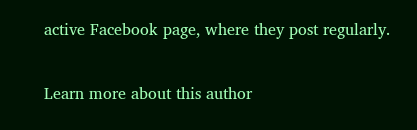active Facebook page, where they post regularly.

Learn more about this author